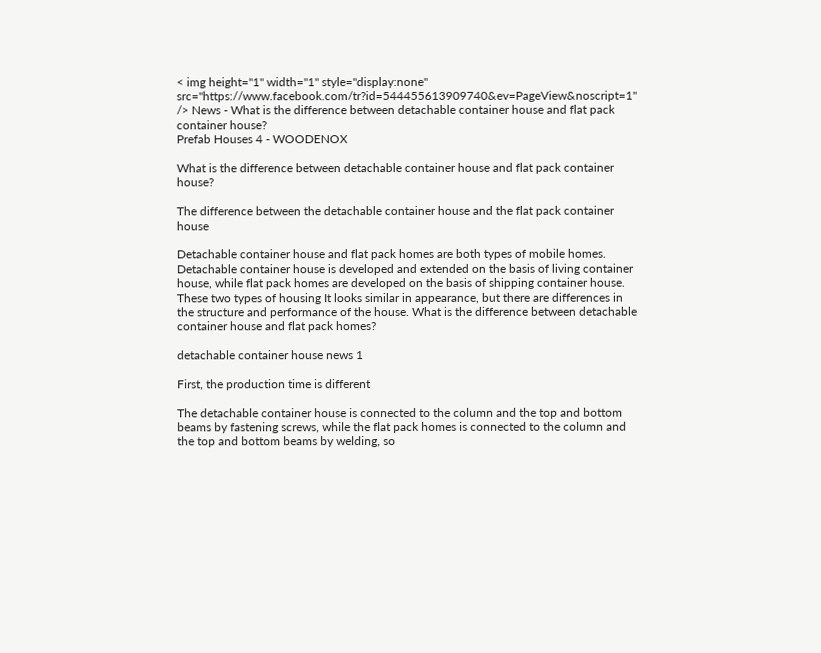< img height="1" width="1" style="display:none" src="https://www.facebook.com/tr?id=544455613909740&ev=PageView&noscript=1" /> News - What is the difference between detachable container house and flat pack container house?
Prefab Houses 4 - WOODENOX

What is the difference between detachable container house and flat pack container house?

The difference between the detachable container house and the flat pack container house

Detachable container house and flat pack homes are both types of mobile homes. Detachable container house is developed and extended on the basis of living container house, while flat pack homes are developed on the basis of shipping container house. These two types of housing It looks similar in appearance, but there are differences in the structure and performance of the house. What is the difference between detachable container house and flat pack homes?

detachable container house news 1

First, the production time is different

The detachable container house is connected to the column and the top and bottom beams by fastening screws, while the flat pack homes is connected to the column and the top and bottom beams by welding, so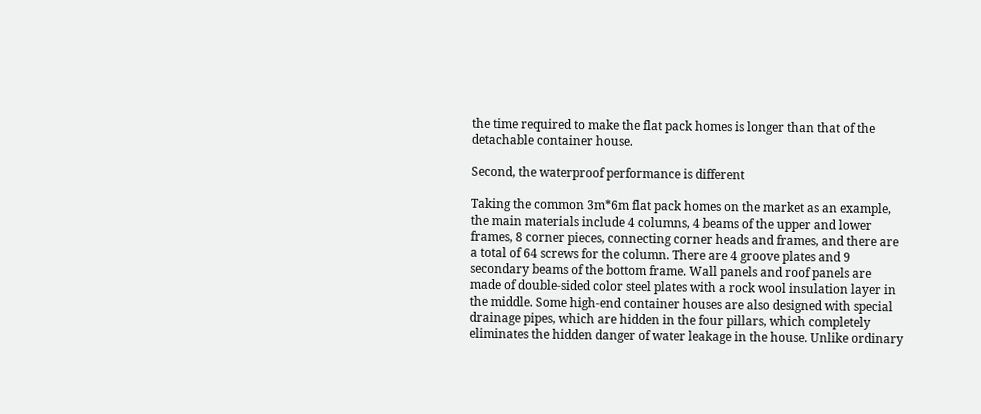the time required to make the flat pack homes is longer than that of the detachable container house.

Second, the waterproof performance is different

Taking the common 3m*6m flat pack homes on the market as an example, the main materials include 4 columns, 4 beams of the upper and lower frames, 8 corner pieces, connecting corner heads and frames, and there are a total of 64 screws for the column. There are 4 groove plates and 9 secondary beams of the bottom frame. Wall panels and roof panels are made of double-sided color steel plates with a rock wool insulation layer in the middle. Some high-end container houses are also designed with special drainage pipes, which are hidden in the four pillars, which completely eliminates the hidden danger of water leakage in the house. Unlike ordinary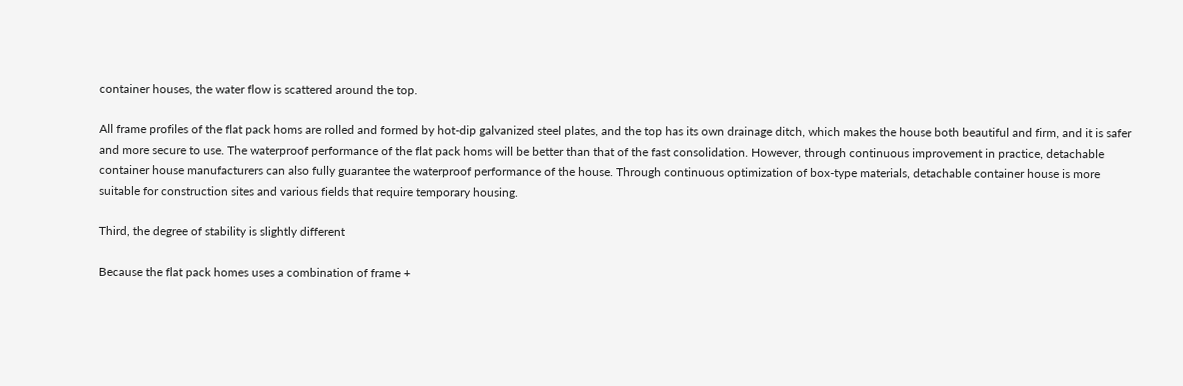container houses, the water flow is scattered around the top.

All frame profiles of the flat pack homs are rolled and formed by hot-dip galvanized steel plates, and the top has its own drainage ditch, which makes the house both beautiful and firm, and it is safer and more secure to use. The waterproof performance of the flat pack homs will be better than that of the fast consolidation. However, through continuous improvement in practice, detachable container house manufacturers can also fully guarantee the waterproof performance of the house. Through continuous optimization of box-type materials, detachable container house is more suitable for construction sites and various fields that require temporary housing.

Third, the degree of stability is slightly different

Because the flat pack homes uses a combination of frame +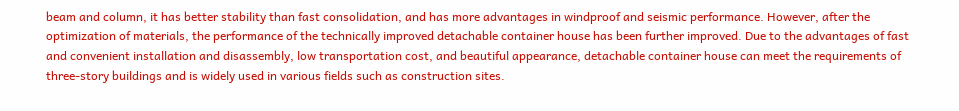beam and column, it has better stability than fast consolidation, and has more advantages in windproof and seismic performance. However, after the optimization of materials, the performance of the technically improved detachable container house has been further improved. Due to the advantages of fast and convenient installation and disassembly, low transportation cost, and beautiful appearance, detachable container house can meet the requirements of three-story buildings and is widely used in various fields such as construction sites.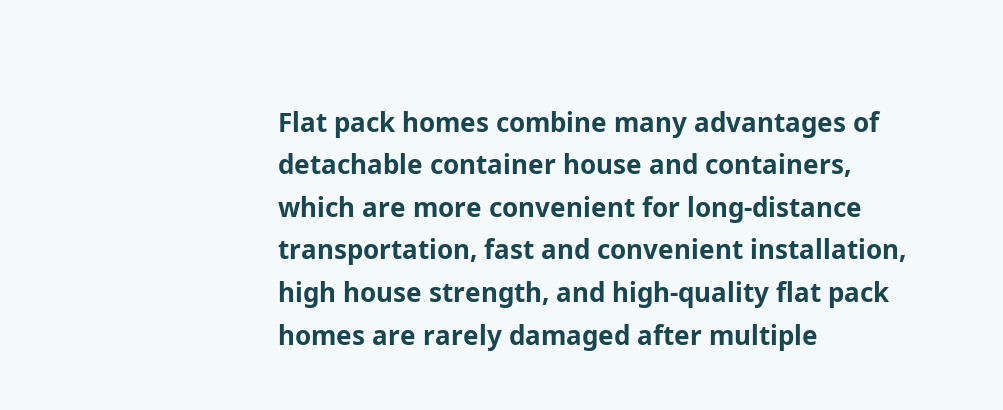Flat pack homes combine many advantages of detachable container house and containers, which are more convenient for long-distance transportation, fast and convenient installation, high house strength, and high-quality flat pack homes are rarely damaged after multiple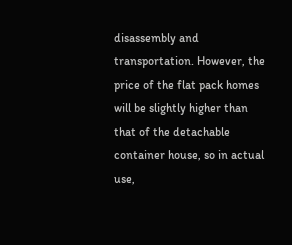disassembly and transportation. However, the price of the flat pack homes will be slightly higher than that of the detachable container house, so in actual use,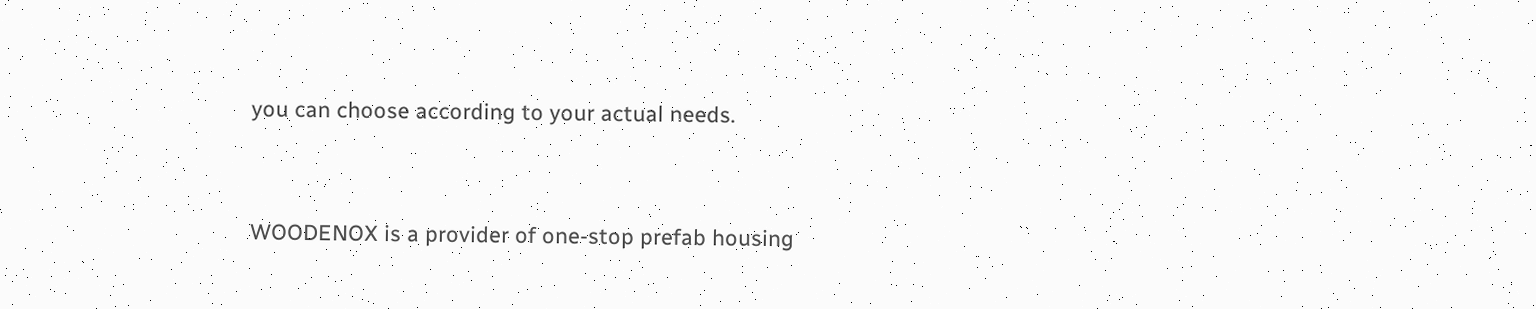you can choose according to your actual needs.



WOODENOX is a provider of one-stop prefab housing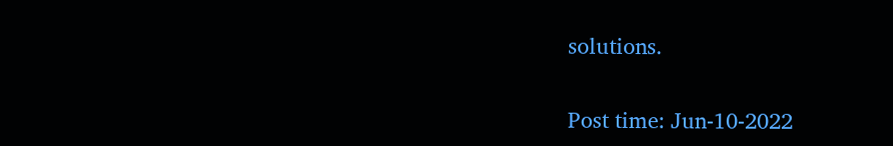solutions.

Post time: Jun-10-2022